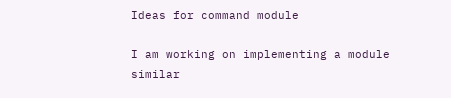Ideas for command module

I am working on implementing a module similar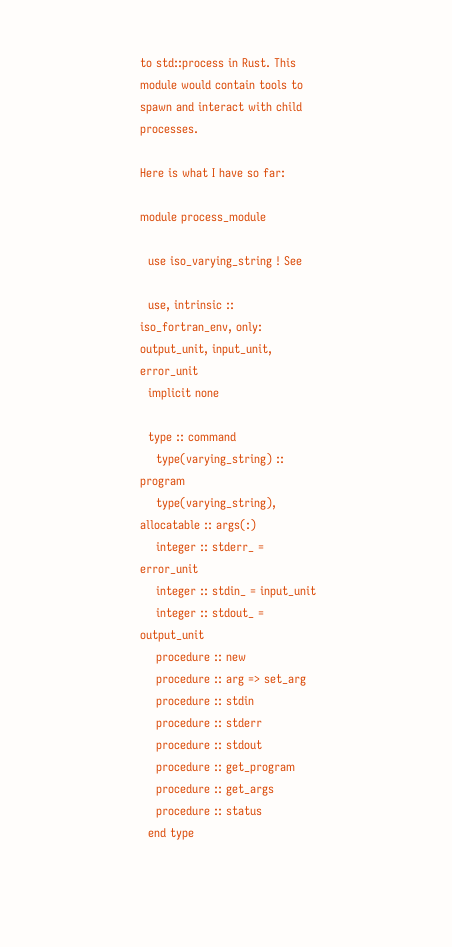to std::process in Rust. This module would contain tools to spawn and interact with child processes.

Here is what I have so far:

module process_module

  use iso_varying_string ! See

  use, intrinsic :: iso_fortran_env, only: output_unit, input_unit, error_unit
  implicit none

  type :: command
    type(varying_string) :: program
    type(varying_string), allocatable :: args(:)
    integer :: stderr_ = error_unit
    integer :: stdin_ = input_unit
    integer :: stdout_ = output_unit
    procedure :: new
    procedure :: arg => set_arg
    procedure :: stdin
    procedure :: stderr
    procedure :: stdout
    procedure :: get_program
    procedure :: get_args
    procedure :: status
  end type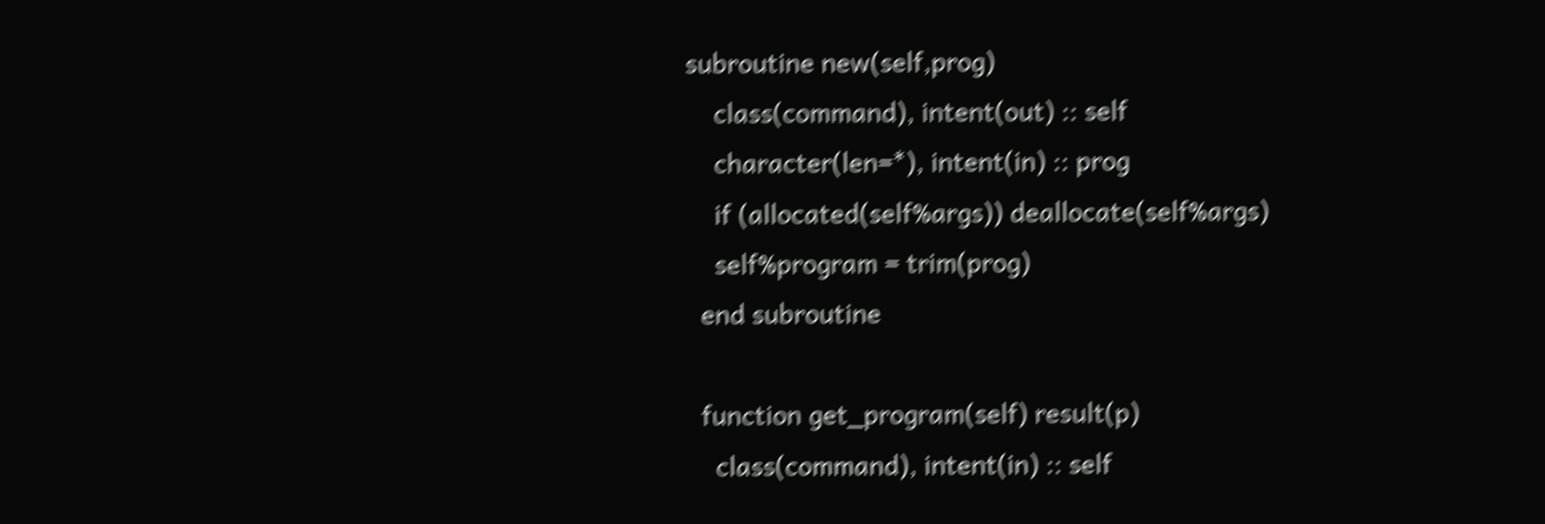subroutine new(self,prog)
    class(command), intent(out) :: self
    character(len=*), intent(in) :: prog
    if (allocated(self%args)) deallocate(self%args)
    self%program = trim(prog)
  end subroutine

  function get_program(self) result(p)
    class(command), intent(in) :: self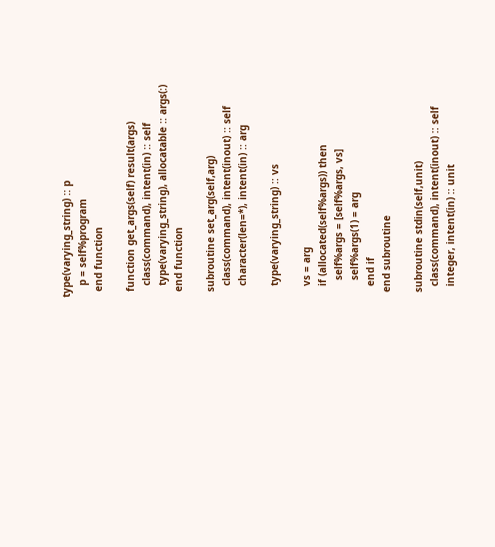type(varying_string) :: p
    p = self%program
  end function

  function get_args(self) result(args)
    class(command), intent(in) :: self
    type(varying_string), allocatable :: args(:)
  end function

  subroutine set_arg(self,arg)
    class(command), intent(inout) :: self
    character(len=*), intent(in) :: arg

    type(varying_string) :: vs

    vs = arg
    if (allocated(self%args)) then
      self%args = [self%args, vs]
      self%args(1) = arg
    end if
  end subroutine

  subroutine stdin(self,unit)
    class(command), intent(inout) :: self
    integer, intent(in) :: unit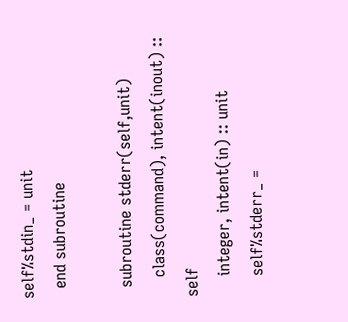self%stdin_ = unit
  end subroutine

  subroutine stderr(self,unit)
    class(command), intent(inout) :: self
    integer, intent(in) :: unit
    self%stderr_ =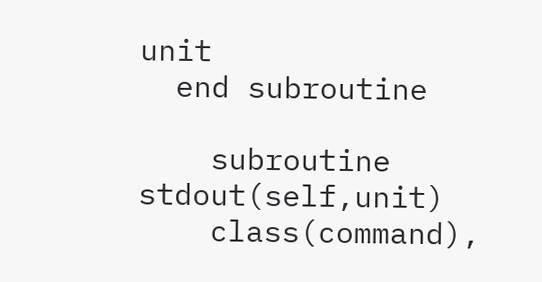unit
  end subroutine

    subroutine stdout(self,unit)
    class(command),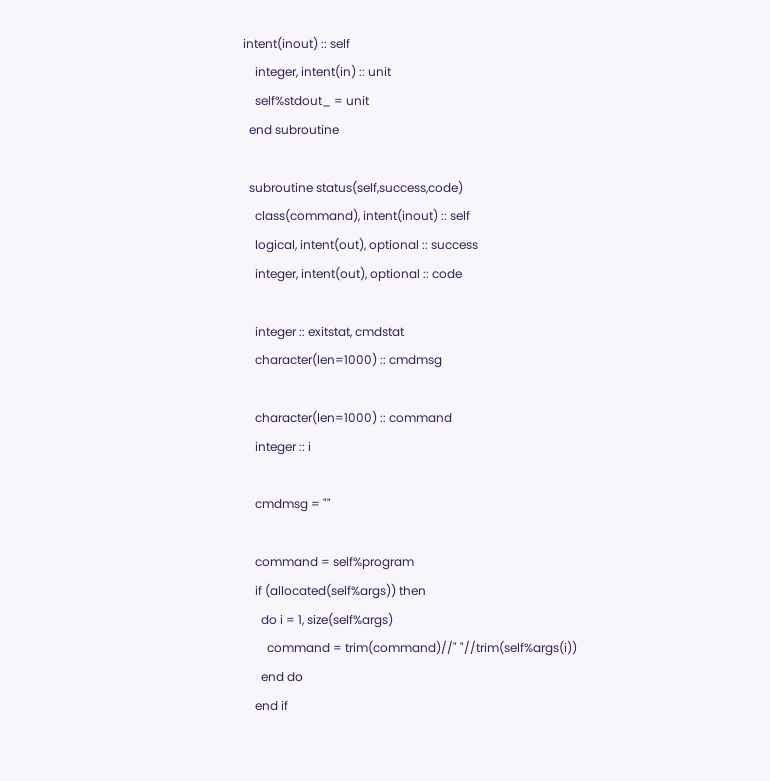intent(inout) :: self
    integer, intent(in) :: unit
    self%stdout_ = unit
  end subroutine

  subroutine status(self,success,code)
    class(command), intent(inout) :: self
    logical, intent(out), optional :: success
    integer, intent(out), optional :: code

    integer :: exitstat, cmdstat
    character(len=1000) :: cmdmsg

    character(len=1000) :: command
    integer :: i

    cmdmsg = ""

    command = self%program
    if (allocated(self%args)) then
      do i = 1, size(self%args)
        command = trim(command)//" "//trim(self%args(i))
      end do
    end if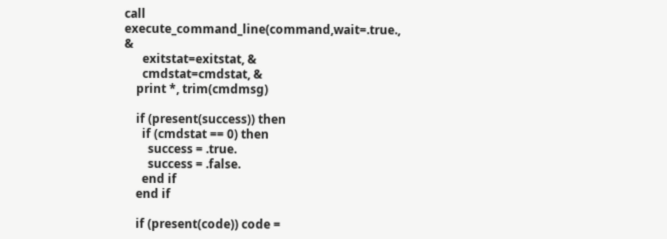call execute_command_line(command,wait=.true., &
      exitstat=exitstat, &
      cmdstat=cmdstat, &
    print *, trim(cmdmsg)

    if (present(success)) then
      if (cmdstat == 0) then
        success = .true.
        success = .false.
      end if
    end if

    if (present(code)) code =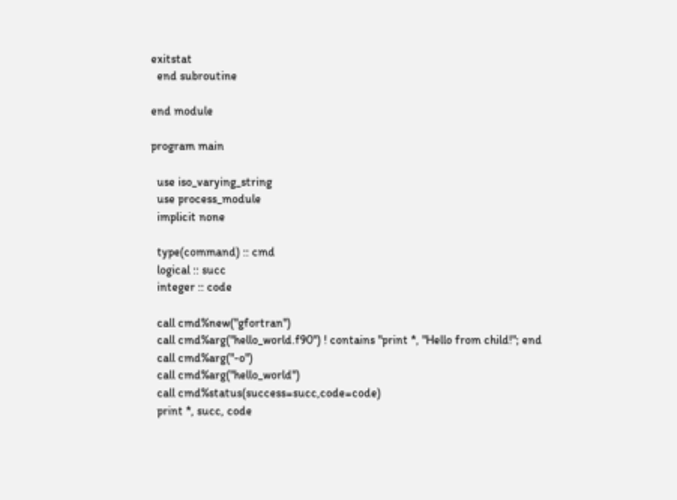exitstat
  end subroutine

end module

program main

  use iso_varying_string
  use process_module
  implicit none

  type(command) :: cmd
  logical :: succ
  integer :: code

  call cmd%new("gfortran")
  call cmd%arg("hello_world.f90") ! contains "print *, "Hello from child!"; end
  call cmd%arg("-o")
  call cmd%arg("hello_world")
  call cmd%status(success=succ,code=code)
  print *, succ, code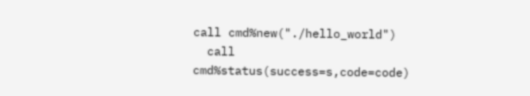call cmd%new("./hello_world")
  call cmd%status(success=s,code=code)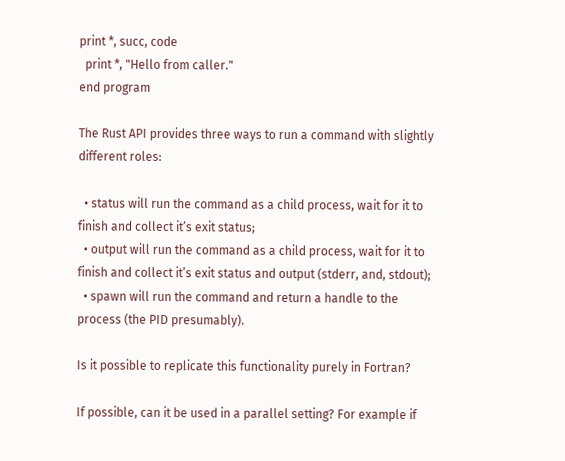print *, succ, code
  print *, "Hello from caller."
end program

The Rust API provides three ways to run a command with slightly different roles:

  • status will run the command as a child process, wait for it to finish and collect it’s exit status;
  • output will run the command as a child process, wait for it to finish and collect it’s exit status and output (stderr, and, stdout);
  • spawn will run the command and return a handle to the process (the PID presumably).

Is it possible to replicate this functionality purely in Fortran?

If possible, can it be used in a parallel setting? For example if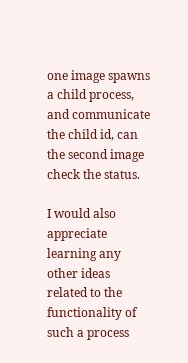one image spawns a child process, and communicate the child id, can the second image check the status.

I would also appreciate learning any other ideas related to the functionality of such a process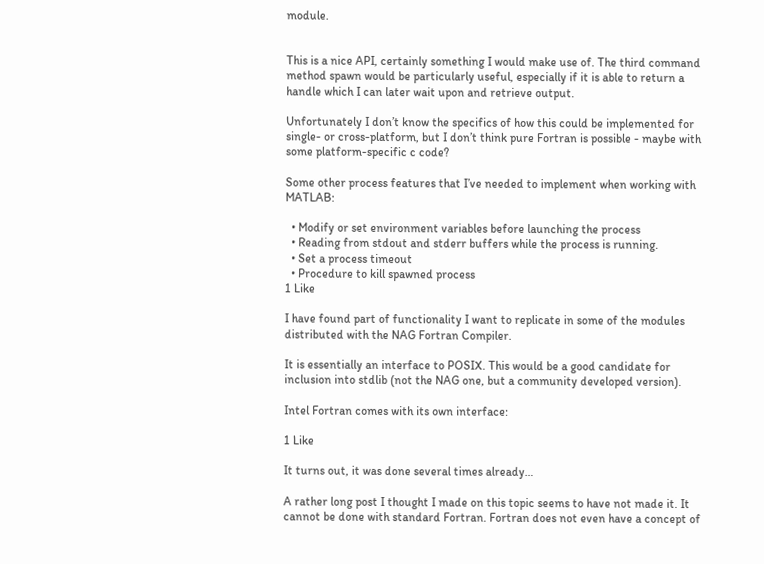module.


This is a nice API, certainly something I would make use of. The third command method spawn would be particularly useful, especially if it is able to return a handle which I can later wait upon and retrieve output.

Unfortunately I don’t know the specifics of how this could be implemented for single- or cross-platform, but I don’t think pure Fortran is possible - maybe with some platform-specific c code?

Some other process features that I’ve needed to implement when working with MATLAB:

  • Modify or set environment variables before launching the process
  • Reading from stdout and stderr buffers while the process is running.
  • Set a process timeout
  • Procedure to kill spawned process
1 Like

I have found part of functionality I want to replicate in some of the modules distributed with the NAG Fortran Compiler.

It is essentially an interface to POSIX. This would be a good candidate for inclusion into stdlib (not the NAG one, but a community developed version).

Intel Fortran comes with its own interface:

1 Like

It turns out, it was done several times already…

A rather long post I thought I made on this topic seems to have not made it. It cannot be done with standard Fortran. Fortran does not even have a concept of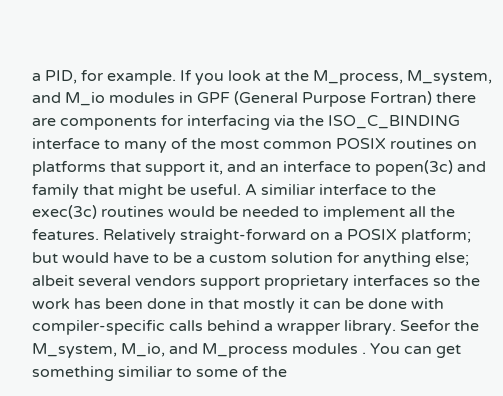a PID, for example. If you look at the M_process, M_system, and M_io modules in GPF (General Purpose Fortran) there are components for interfacing via the ISO_C_BINDING interface to many of the most common POSIX routines on platforms that support it, and an interface to popen(3c) and family that might be useful. A similiar interface to the exec(3c) routines would be needed to implement all the features. Relatively straight-forward on a POSIX platform; but would have to be a custom solution for anything else; albeit several vendors support proprietary interfaces so the work has been done in that mostly it can be done with compiler-specific calls behind a wrapper library. Seefor the M_system, M_io, and M_process modules . You can get something similiar to some of the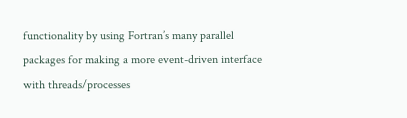functionality by using Fortran’s many parallel packages for making a more event-driven interface with threads/processes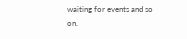waiting for events and so on.